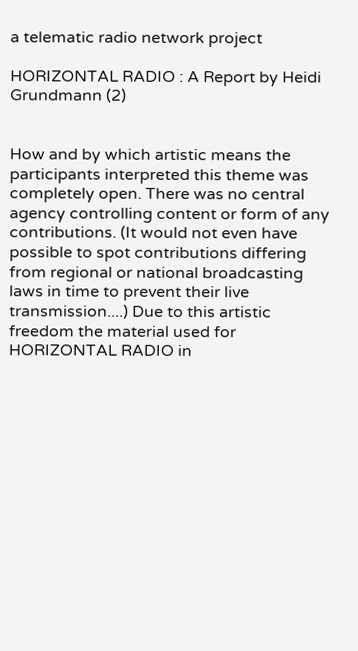a telematic radio network project

HORIZONTAL RADIO : A Report by Heidi Grundmann (2)


How and by which artistic means the participants interpreted this theme was completely open. There was no central agency controlling content or form of any contributions. (It would not even have possible to spot contributions differing from regional or national broadcasting laws in time to prevent their live transmission....) Due to this artistic freedom the material used for HORIZONTAL RADIO in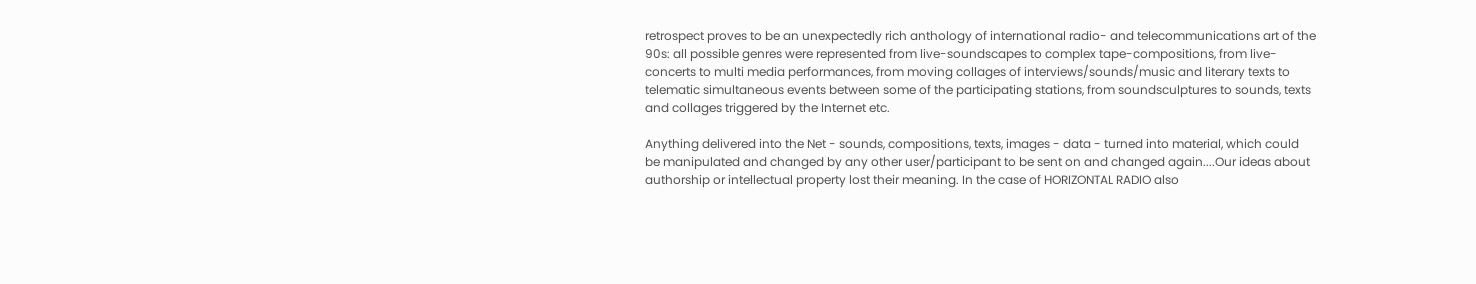retrospect proves to be an unexpectedly rich anthology of international radio- and telecommunications art of the 90s: all possible genres were represented from live-soundscapes to complex tape-compositions, from live-concerts to multi media performances, from moving collages of interviews/sounds/music and literary texts to telematic simultaneous events between some of the participating stations, from soundsculptures to sounds, texts and collages triggered by the Internet etc.

Anything delivered into the Net - sounds, compositions, texts, images - data - turned into material, which could be manipulated and changed by any other user/participant to be sent on and changed again....Our ideas about authorship or intellectual property lost their meaning. In the case of HORIZONTAL RADIO also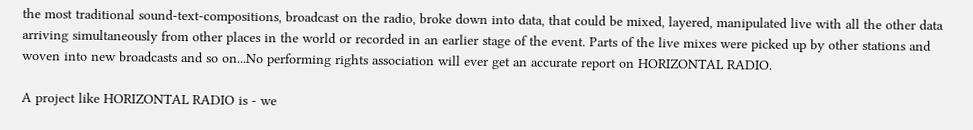the most traditional sound-text-compositions, broadcast on the radio, broke down into data, that could be mixed, layered, manipulated live with all the other data arriving simultaneously from other places in the world or recorded in an earlier stage of the event. Parts of the live mixes were picked up by other stations and woven into new broadcasts and so on...No performing rights association will ever get an accurate report on HORIZONTAL RADIO.

A project like HORIZONTAL RADIO is - we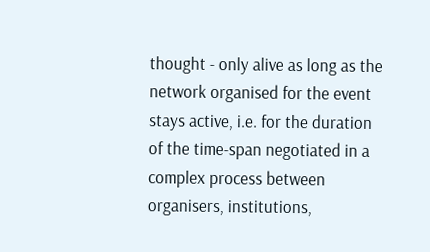thought - only alive as long as the network organised for the event stays active, i.e. for the duration of the time-span negotiated in a complex process between organisers, institutions,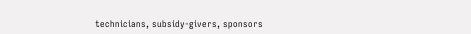technicians, subsidy-givers, sponsors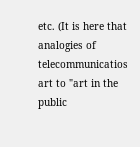etc. (It is here that analogies of telecommunicatios art to "art in the public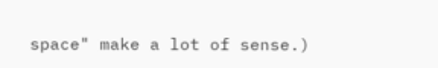space" make a lot of sense.)